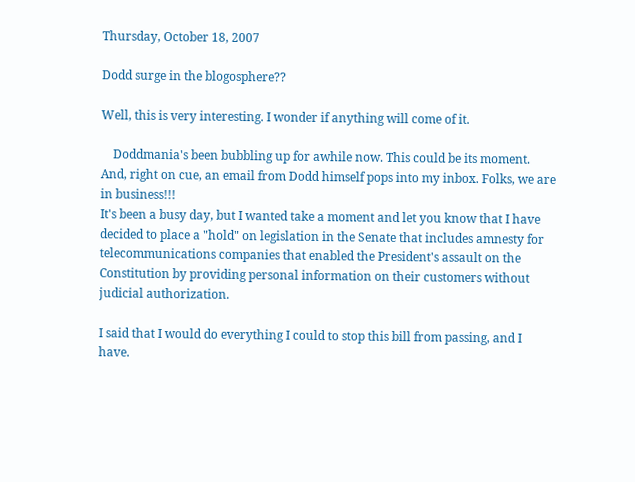Thursday, October 18, 2007

Dodd surge in the blogosphere??

Well, this is very interesting. I wonder if anything will come of it.

    Doddmania's been bubbling up for awhile now. This could be its moment.
And, right on cue, an email from Dodd himself pops into my inbox. Folks, we are in business!!!
It's been a busy day, but I wanted take a moment and let you know that I have decided to place a "hold" on legislation in the Senate that includes amnesty for telecommunications companies that enabled the President's assault on the Constitution by providing personal information on their customers without judicial authorization.

I said that I would do everything I could to stop this bill from passing, and I have.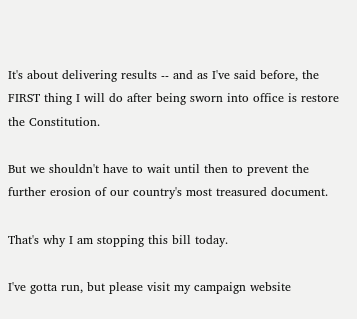It's about delivering results -- and as I've said before, the FIRST thing I will do after being sworn into office is restore the Constitution.

But we shouldn't have to wait until then to prevent the further erosion of our country's most treasured document.

That's why I am stopping this bill today.

I've gotta run, but please visit my campaign website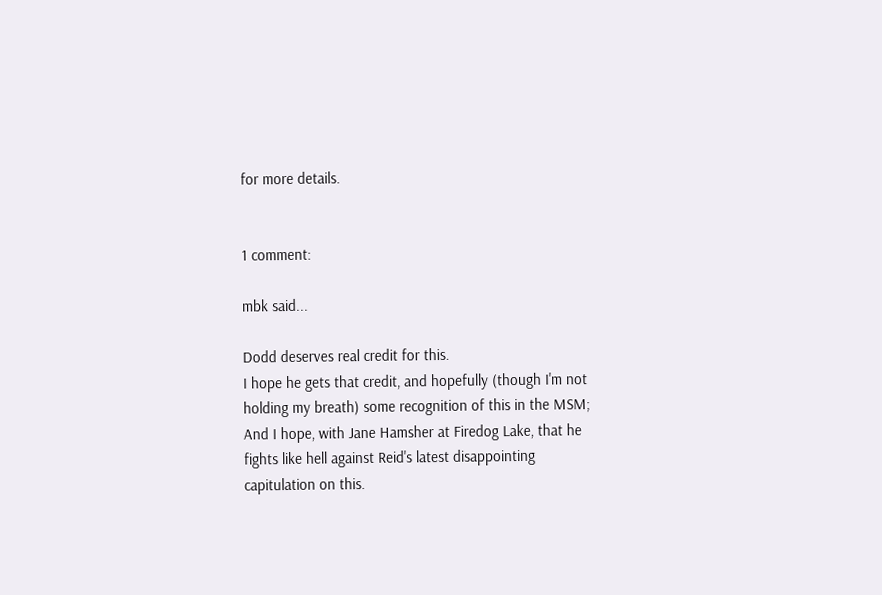for more details.


1 comment:

mbk said...

Dodd deserves real credit for this.
I hope he gets that credit, and hopefully (though I'm not holding my breath) some recognition of this in the MSM; And I hope, with Jane Hamsher at Firedog Lake, that he fights like hell against Reid's latest disappointing capitulation on this.